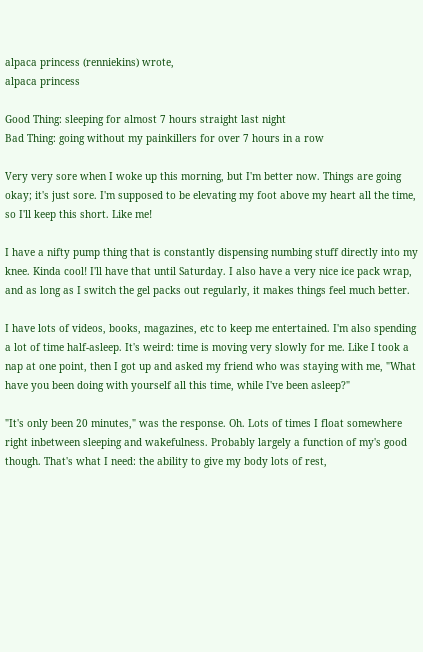alpaca princess (renniekins) wrote,
alpaca princess

Good Thing: sleeping for almost 7 hours straight last night
Bad Thing: going without my painkillers for over 7 hours in a row

Very very sore when I woke up this morning, but I'm better now. Things are going okay; it's just sore. I'm supposed to be elevating my foot above my heart all the time, so I'll keep this short. Like me!

I have a nifty pump thing that is constantly dispensing numbing stuff directly into my knee. Kinda cool! I'll have that until Saturday. I also have a very nice ice pack wrap, and as long as I switch the gel packs out regularly, it makes things feel much better.

I have lots of videos, books, magazines, etc to keep me entertained. I'm also spending a lot of time half-asleep. It's weird: time is moving very slowly for me. Like I took a nap at one point, then I got up and asked my friend who was staying with me, "What have you been doing with yourself all this time, while I've been asleep?"

"It's only been 20 minutes," was the response. Oh. Lots of times I float somewhere right inbetween sleeping and wakefulness. Probably largely a function of my's good though. That's what I need: the ability to give my body lots of rest,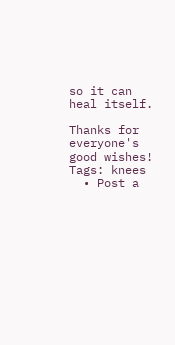so it can heal itself.

Thanks for everyone's good wishes!
Tags: knees
  • Post a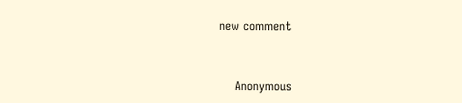new comment


    Anonymous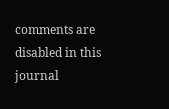comments are disabled in this journal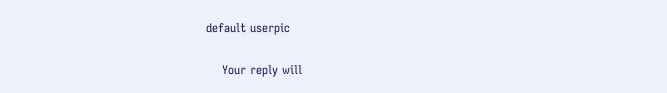default userpic

    Your reply will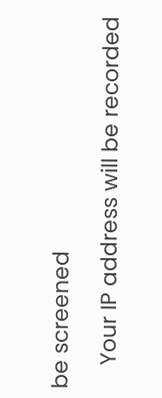be screened

    Your IP address will be recorded